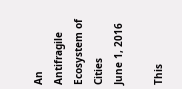An Antifragile Ecosystem of Cities
June 1, 2016

This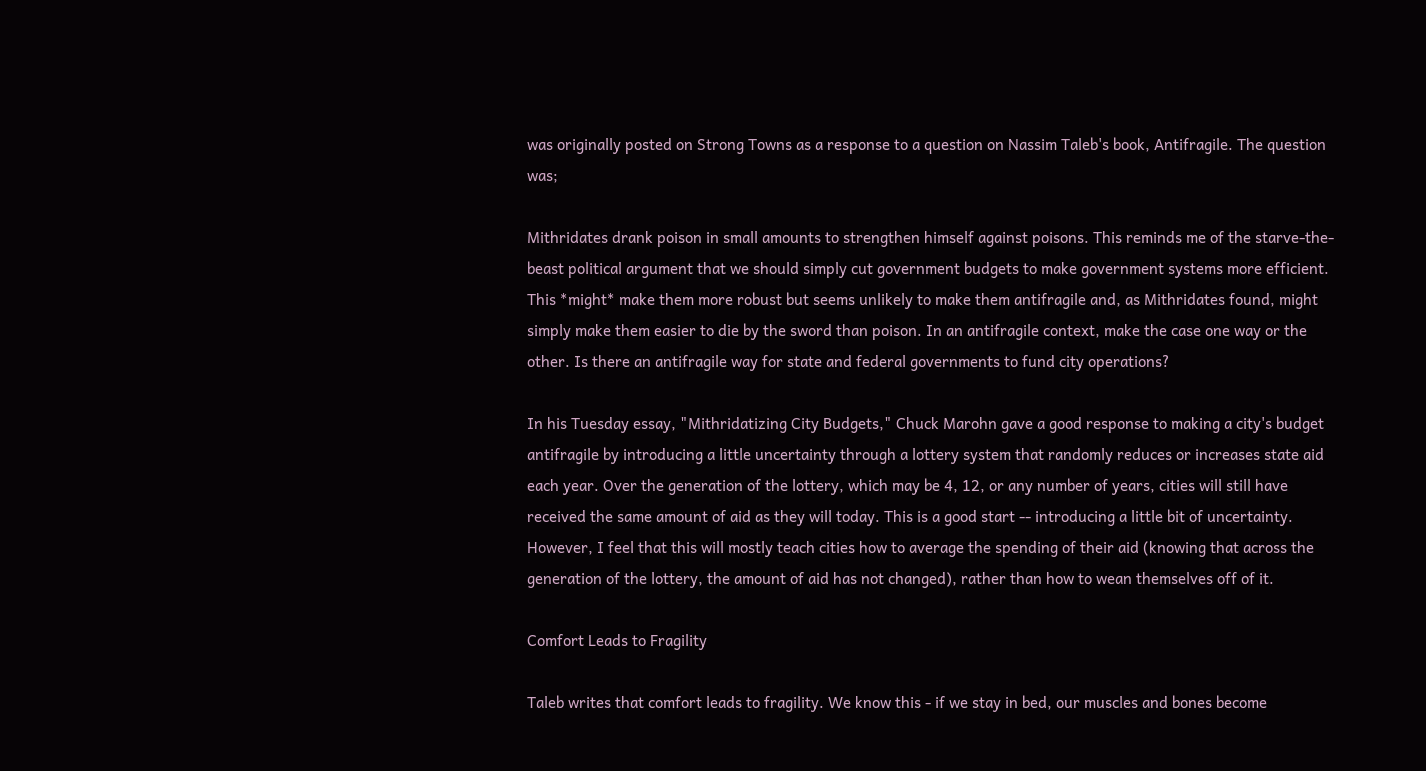was originally posted on Strong Towns as a response to a question on Nassim Taleb's book, Antifragile. The question was;

Mithridates drank poison in small amounts to strengthen himself against poisons. This reminds me of the starve-the-beast political argument that we should simply cut government budgets to make government systems more efficient. This *might* make them more robust but seems unlikely to make them antifragile and, as Mithridates found, might simply make them easier to die by the sword than poison. In an antifragile context, make the case one way or the other. Is there an antifragile way for state and federal governments to fund city operations?

In his Tuesday essay, "Mithridatizing City Budgets," Chuck Marohn gave a good response to making a city's budget antifragile by introducing a little uncertainty through a lottery system that randomly reduces or increases state aid each year. Over the generation of the lottery, which may be 4, 12, or any number of years, cities will still have received the same amount of aid as they will today. This is a good start -- introducing a little bit of uncertainty. However, I feel that this will mostly teach cities how to average the spending of their aid (knowing that across the generation of the lottery, the amount of aid has not changed), rather than how to wean themselves off of it.

Comfort Leads to Fragility

Taleb writes that comfort leads to fragility. We know this - if we stay in bed, our muscles and bones become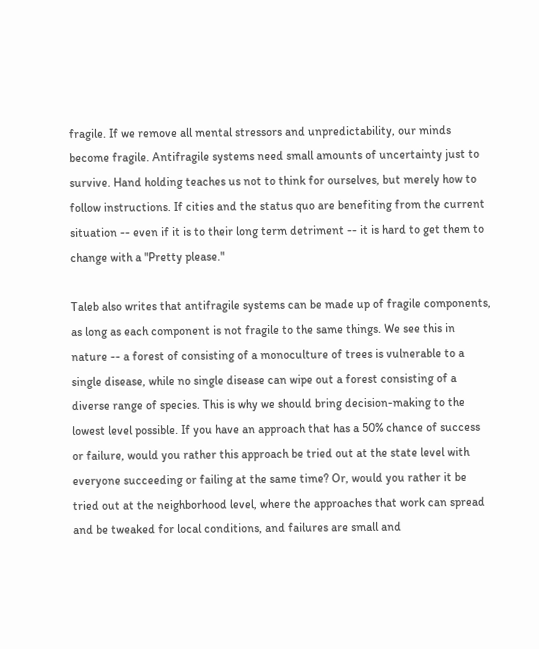fragile. If we remove all mental stressors and unpredictability, our minds become fragile. Antifragile systems need small amounts of uncertainty just to survive. Hand holding teaches us not to think for ourselves, but merely how to follow instructions. If cities and the status quo are benefiting from the current situation -- even if it is to their long term detriment -- it is hard to get them to change with a "Pretty please."

Taleb also writes that antifragile systems can be made up of fragile components, as long as each component is not fragile to the same things. We see this in nature -- a forest of consisting of a monoculture of trees is vulnerable to a single disease, while no single disease can wipe out a forest consisting of a diverse range of species. This is why we should bring decision-making to the lowest level possible. If you have an approach that has a 50% chance of success or failure, would you rather this approach be tried out at the state level with everyone succeeding or failing at the same time? Or, would you rather it be tried out at the neighborhood level, where the approaches that work can spread and be tweaked for local conditions, and failures are small and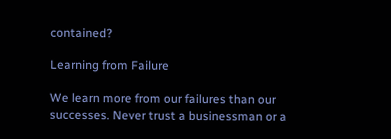contained?

Learning from Failure

We learn more from our failures than our successes. Never trust a businessman or a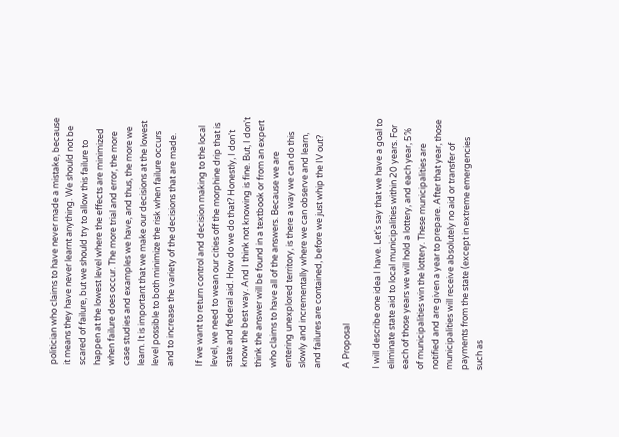politician who claims to have never made a mistake, because it means they have never learnt anything. We should not be scared of failure, but we should try to allow this failure to happen at the lowest level where the effects are minimized when failure does occur. The more trial and error, the more case studies and examples we have, and thus, the more we learn. It is important that we make our decisions at the lowest level possible to both minimize the risk when failure occurs and to increase the variety of the decisions that are made.

If we want to return control and decision making to the local level, we need to wean our cities off the morphine drip that is state and federal aid. How do we do that? Honestly, I don't know the best way. And I think not knowing is fine. But, I don't think the answer will be found in a textbook or from an expert who claims to have all of the answers. Because we are entering unexplored territory, is there a way we can do this slowly and incrementally where we can observe and learn, and failures are contained, before we just whip the IV out?

A Proposal

I will describe one idea I have. Let's say that we have a goal to eliminate state aid to local municipalities within 20 years. For each of those years we will hold a lottery, and each year, 5% of municipalities win the lottery. These municipalities are notified and are given a year to prepare. After that year, those municipalities will receive absolutely no aid or transfer of payments from the state (except in extreme emergencies such as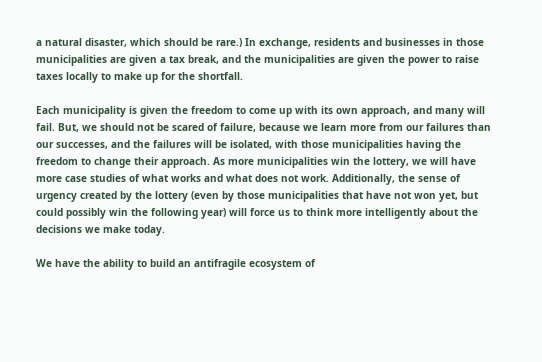a natural disaster, which should be rare.) In exchange, residents and businesses in those municipalities are given a tax break, and the municipalities are given the power to raise taxes locally to make up for the shortfall.

Each municipality is given the freedom to come up with its own approach, and many will fail. But, we should not be scared of failure, because we learn more from our failures than our successes, and the failures will be isolated, with those municipalities having the freedom to change their approach. As more municipalities win the lottery, we will have more case studies of what works and what does not work. Additionally, the sense of urgency created by the lottery (even by those municipalities that have not won yet, but could possibly win the following year) will force us to think more intelligently about the decisions we make today.

We have the ability to build an antifragile ecosystem of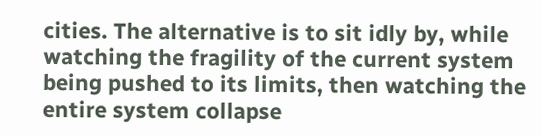cities. The alternative is to sit idly by, while watching the fragility of the current system being pushed to its limits, then watching the entire system collapse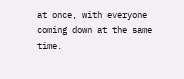at once, with everyone coming down at the same time.